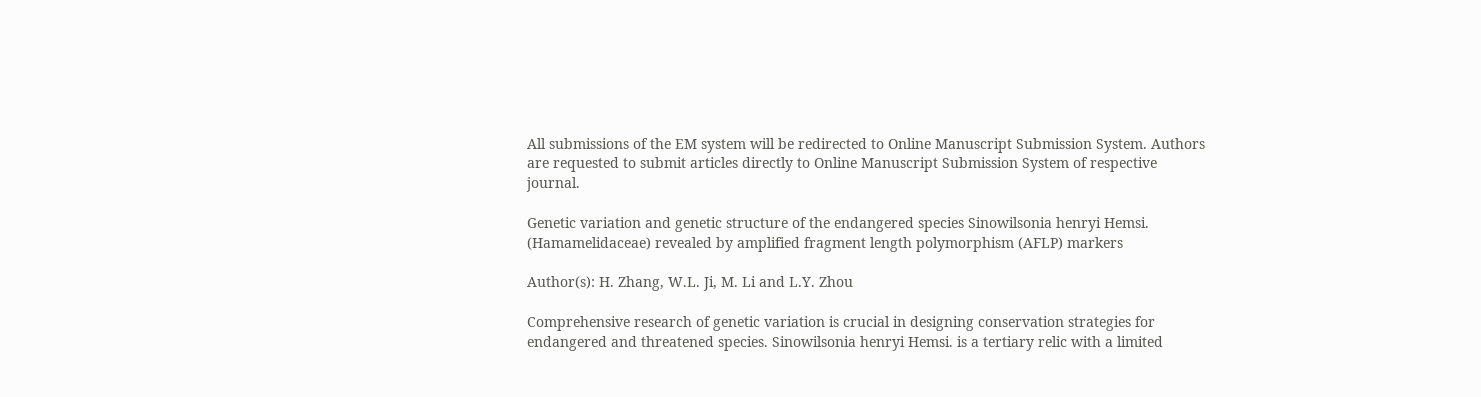All submissions of the EM system will be redirected to Online Manuscript Submission System. Authors are requested to submit articles directly to Online Manuscript Submission System of respective journal.

Genetic variation and genetic structure of the endangered species Sinowilsonia henryi Hemsi. (Hamamelidaceae) revealed by amplified fragment length polymorphism (AFLP) markers

Author(s): H. Zhang, W.L. Ji, M. Li and L.Y. Zhou

Comprehensive research of genetic variation is crucial in designing conservation strategies for endangered and threatened species. Sinowilsonia henryi Hemsi. is a tertiary relic with a limited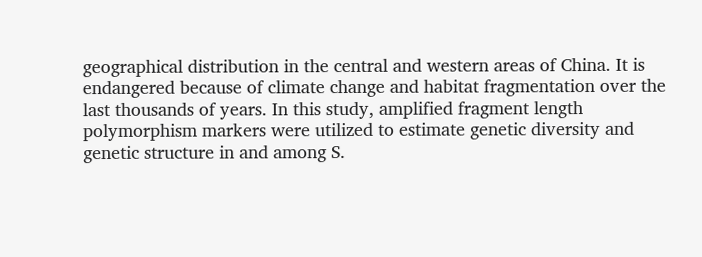geographical distribution in the central and western areas of China. It is endangered because of climate change and habitat fragmentation over the last thousands of years. In this study, amplified fragment length polymorphism markers were utilized to estimate genetic diversity and genetic structure in and among S.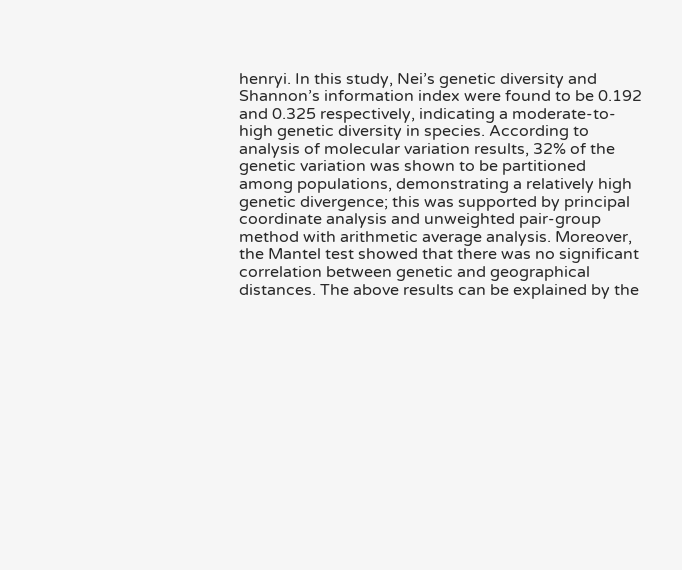henryi. In this study, Nei’s genetic diversity and Shannon’s information index were found to be 0.192 and 0.325 respectively, indicating a moderate-to-high genetic diversity in species. According to analysis of molecular variation results, 32% of the genetic variation was shown to be partitioned among populations, demonstrating a relatively high genetic divergence; this was supported by principal coordinate analysis and unweighted pair-group method with arithmetic average analysis. Moreover, the Mantel test showed that there was no significant correlation between genetic and geographical distances. The above results can be explained by the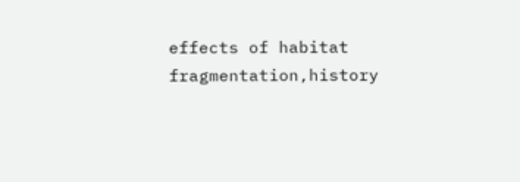effects of habitat fragmentation,history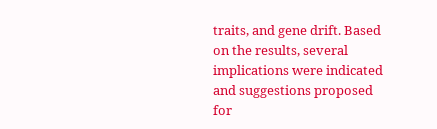traits, and gene drift. Based on the results, several implications were indicated and suggestions proposed for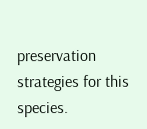preservation strategies for this species.